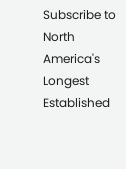Subscribe to North America's Longest Established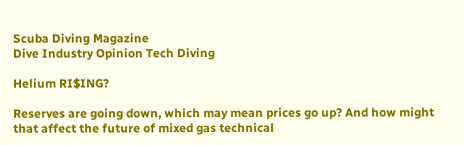Scuba Diving Magazine
Dive Industry Opinion Tech Diving

Helium RI$ING?

Reserves are going down, which may mean prices go up? And how might that affect the future of mixed gas technical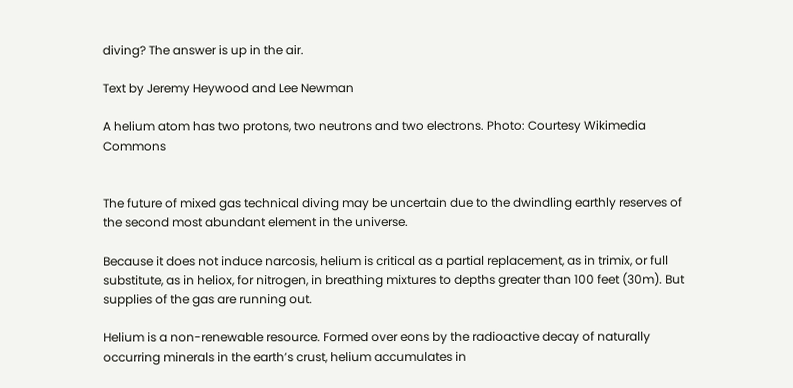diving? The answer is up in the air.

Text by Jeremy Heywood and Lee Newman

A helium atom has two protons, two neutrons and two electrons. Photo: Courtesy Wikimedia Commons


The future of mixed gas technical diving may be uncertain due to the dwindling earthly reserves of the second most abundant element in the universe.

Because it does not induce narcosis, helium is critical as a partial replacement, as in trimix, or full substitute, as in heliox, for nitrogen, in breathing mixtures to depths greater than 100 feet (30m). But supplies of the gas are running out.

Helium is a non-renewable resource. Formed over eons by the radioactive decay of naturally occurring minerals in the earth’s crust, helium accumulates in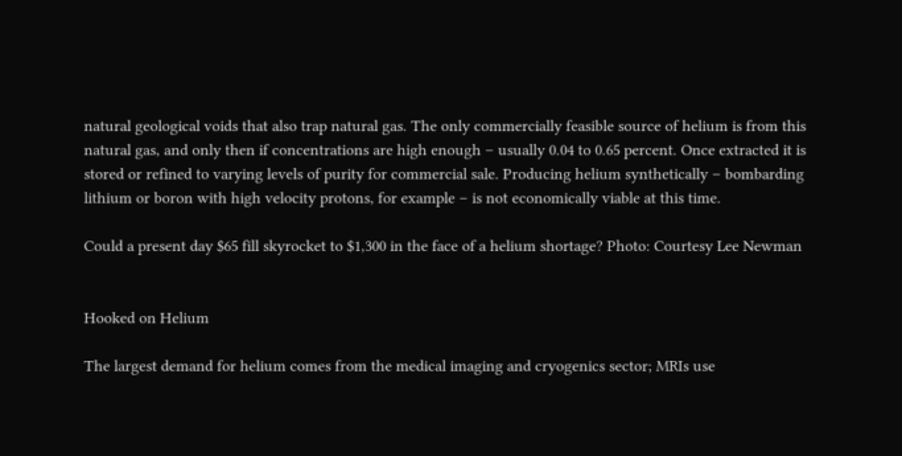natural geological voids that also trap natural gas. The only commercially feasible source of helium is from this natural gas, and only then if concentrations are high enough – usually 0.04 to 0.65 percent. Once extracted it is stored or refined to varying levels of purity for commercial sale. Producing helium synthetically – bombarding lithium or boron with high velocity protons, for example – is not economically viable at this time.

Could a present day $65 fill skyrocket to $1,300 in the face of a helium shortage? Photo: Courtesy Lee Newman


Hooked on Helium

The largest demand for helium comes from the medical imaging and cryogenics sector; MRIs use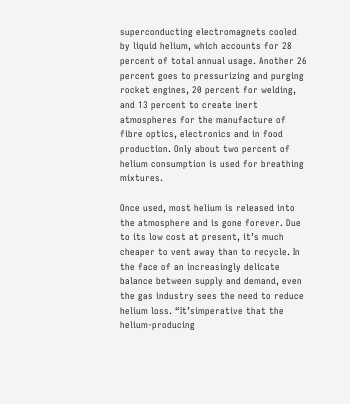superconducting electromagnets cooled by liquid helium, which accounts for 28 percent of total annual usage. Another 26 percent goes to pressurizing and purging rocket engines, 20 percent for welding, and 13 percent to create inert atmospheres for the manufacture of fibre optics, electronics and in food production. Only about two percent of helium consumption is used for breathing mixtures.

Once used, most helium is released into the atmosphere and is gone forever. Due to its low cost at present, it’s much cheaper to vent away than to recycle. In the face of an increasingly delicate balance between supply and demand, even the gas industry sees the need to reduce helium loss. “It’simperative that the helium-producing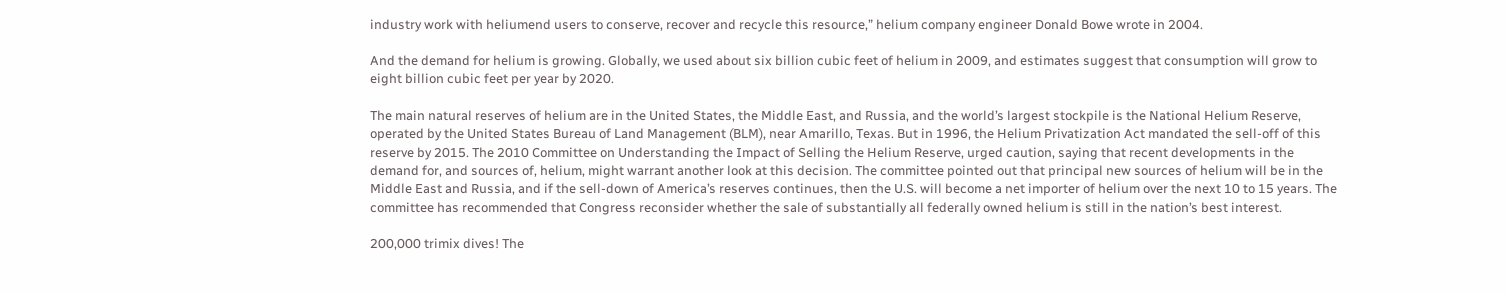industry work with heliumend users to conserve, recover and recycle this resource,” helium company engineer Donald Bowe wrote in 2004.

And the demand for helium is growing. Globally, we used about six billion cubic feet of helium in 2009, and estimates suggest that consumption will grow to eight billion cubic feet per year by 2020.

The main natural reserves of helium are in the United States, the Middle East, and Russia, and the world’s largest stockpile is the National Helium Reserve, operated by the United States Bureau of Land Management (BLM), near Amarillo, Texas. But in 1996, the Helium Privatization Act mandated the sell-off of this reserve by 2015. The 2010 Committee on Understanding the Impact of Selling the Helium Reserve, urged caution, saying that recent developments in the demand for, and sources of, helium, might warrant another look at this decision. The committee pointed out that principal new sources of helium will be in the Middle East and Russia, and if the sell-down of America’s reserves continues, then the U.S. will become a net importer of helium over the next 10 to 15 years. The committee has recommended that Congress reconsider whether the sale of substantially all federally owned helium is still in the nation’s best interest.

200,000 trimix dives! The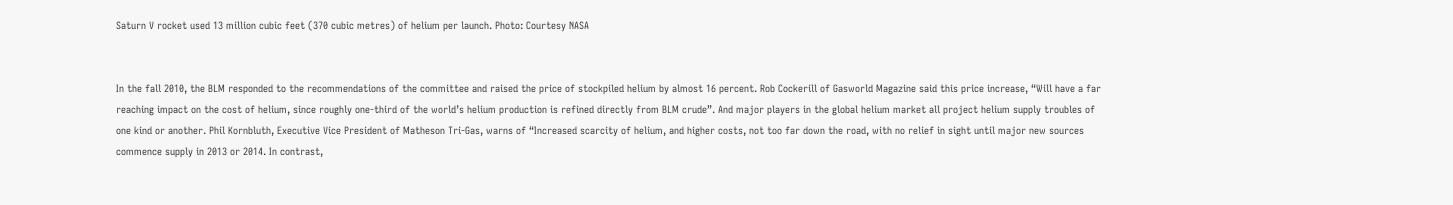Saturn V rocket used 13 million cubic feet (370 cubic metres) of helium per launch. Photo: Courtesy NASA


In the fall 2010, the BLM responded to the recommendations of the committee and raised the price of stockpiled helium by almost 16 percent. Rob Cockerill of Gasworld Magazine said this price increase, “Will have a far reaching impact on the cost of helium, since roughly one-third of the world’s helium production is refined directly from BLM crude”. And major players in the global helium market all project helium supply troubles of one kind or another. Phil Kornbluth, Executive Vice President of Matheson Tri-Gas, warns of “Increased scarcity of helium, and higher costs, not too far down the road, with no relief in sight until major new sources commence supply in 2013 or 2014. In contrast,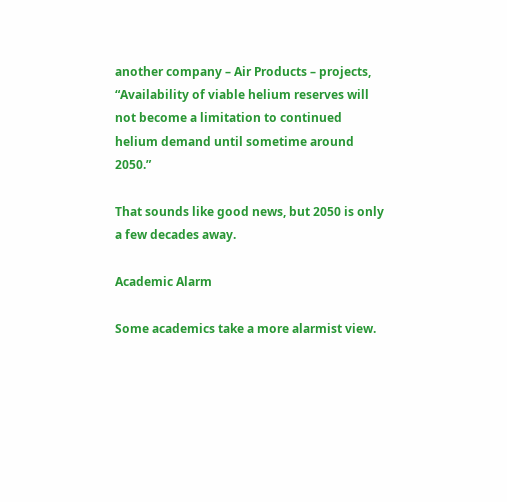another company – Air Products – projects, “Availability of viable helium reserves will not become a limitation to continued helium demand until sometime around 2050.”

That sounds like good news, but 2050 is only a few decades away.

Academic Alarm

Some academics take a more alarmist view.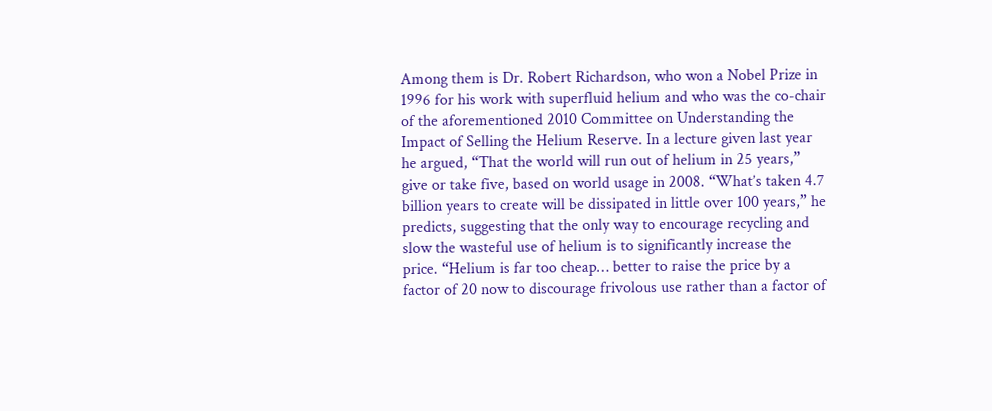Among them is Dr. Robert Richardson, who won a Nobel Prize in 1996 for his work with superfluid helium and who was the co-chair of the aforementioned 2010 Committee on Understanding the Impact of Selling the Helium Reserve. In a lecture given last year he argued, “That the world will run out of helium in 25 years,” give or take five, based on world usage in 2008. “What’s taken 4.7 billion years to create will be dissipated in little over 100 years,” he predicts, suggesting that the only way to encourage recycling and slow the wasteful use of helium is to significantly increase the price. “Helium is far too cheap… better to raise the price by a factor of 20 now to discourage frivolous use rather than a factor of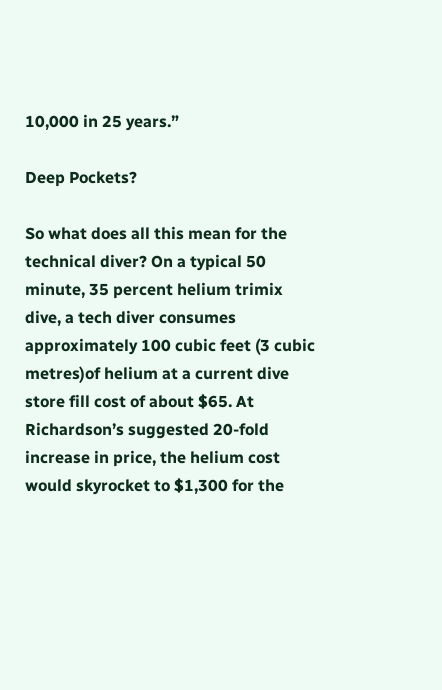10,000 in 25 years.”

Deep Pockets?

So what does all this mean for the technical diver? On a typical 50 minute, 35 percent helium trimix dive, a tech diver consumes approximately 100 cubic feet (3 cubic metres)of helium at a current dive store fill cost of about $65. At Richardson’s suggested 20-fold increase in price, the helium cost would skyrocket to $1,300 for the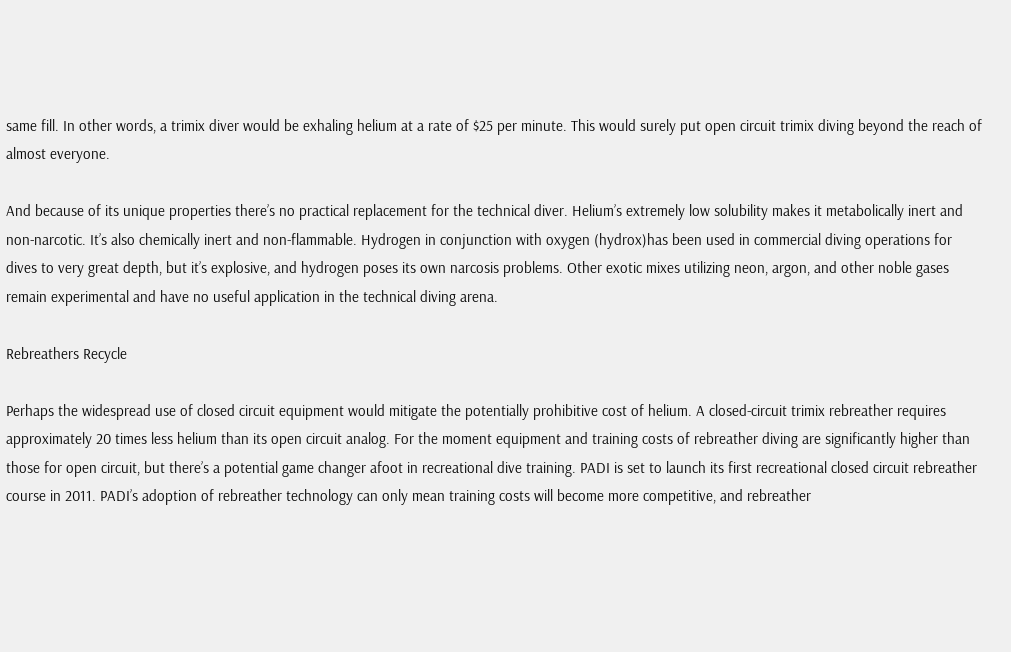same fill. In other words, a trimix diver would be exhaling helium at a rate of $25 per minute. This would surely put open circuit trimix diving beyond the reach of almost everyone.

And because of its unique properties there’s no practical replacement for the technical diver. Helium’s extremely low solubility makes it metabolically inert and non-narcotic. It’s also chemically inert and non-flammable. Hydrogen in conjunction with oxygen (hydrox)has been used in commercial diving operations for dives to very great depth, but it’s explosive, and hydrogen poses its own narcosis problems. Other exotic mixes utilizing neon, argon, and other noble gases remain experimental and have no useful application in the technical diving arena.

Rebreathers Recycle

Perhaps the widespread use of closed circuit equipment would mitigate the potentially prohibitive cost of helium. A closed-circuit trimix rebreather requires approximately 20 times less helium than its open circuit analog. For the moment equipment and training costs of rebreather diving are significantly higher than those for open circuit, but there’s a potential game changer afoot in recreational dive training. PADI is set to launch its first recreational closed circuit rebreather course in 2011. PADI’s adoption of rebreather technology can only mean training costs will become more competitive, and rebreather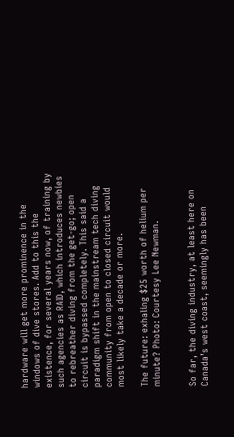hardware will get more prominence in the windows of dive stores. Add to this the existence, for several years now, of training by such agencies as RAID, which introduces newbies to rebreather diving from the get-go; open circuit is bypassed completely. This said a paradigm shift in the mainstream tech diving community from open to closed circuit would most likely take a decade or more.

The future: exhaling $25 worth of helium per minute? Photo: Courtesy Lee Newman.


So far, the diving industry, at least here on Canada’s west coast, seemingly has been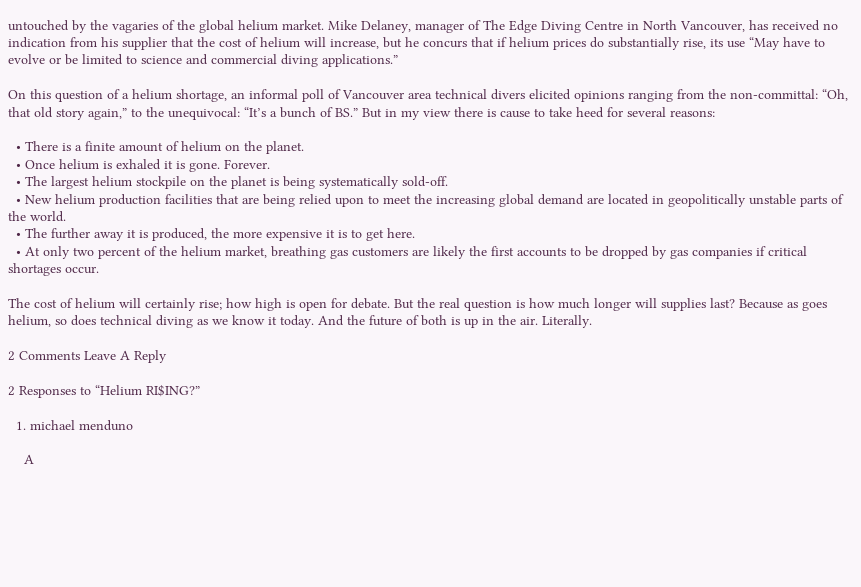untouched by the vagaries of the global helium market. Mike Delaney, manager of The Edge Diving Centre in North Vancouver, has received no indication from his supplier that the cost of helium will increase, but he concurs that if helium prices do substantially rise, its use “May have to evolve or be limited to science and commercial diving applications.”

On this question of a helium shortage, an informal poll of Vancouver area technical divers elicited opinions ranging from the non-committal: “Oh, that old story again,” to the unequivocal: “It’s a bunch of BS.” But in my view there is cause to take heed for several reasons:

  • There is a finite amount of helium on the planet.
  • Once helium is exhaled it is gone. Forever.
  • The largest helium stockpile on the planet is being systematically sold-off.
  • New helium production facilities that are being relied upon to meet the increasing global demand are located in geopolitically unstable parts of the world.
  • The further away it is produced, the more expensive it is to get here.
  • At only two percent of the helium market, breathing gas customers are likely the first accounts to be dropped by gas companies if critical shortages occur.

The cost of helium will certainly rise; how high is open for debate. But the real question is how much longer will supplies last? Because as goes helium, so does technical diving as we know it today. And the future of both is up in the air. Literally.

2 Comments Leave A Reply

2 Responses to “Helium RI$ING?”

  1. michael menduno

    A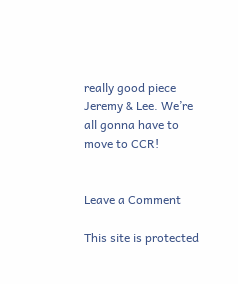really good piece Jeremy & Lee. We’re all gonna have to move to CCR!


Leave a Comment

This site is protected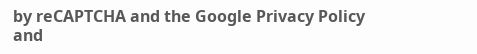by reCAPTCHA and the Google Privacy Policy and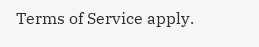Terms of Service apply.